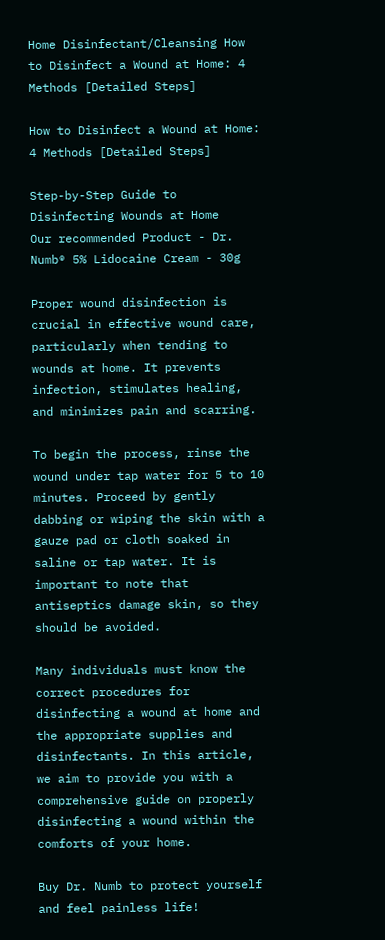Home Disinfectant/Cleansing How to Disinfect a Wound at Home: 4 Methods [Detailed Steps]

How to Disinfect a Wound at Home: 4 Methods [Detailed Steps]

Step-by-Step Guide to Disinfecting Wounds at Home
Our recommended Product - Dr. Numb® 5% Lidocaine Cream - 30g

Proper wound disinfection is crucial in effective wound care, particularly when tending to wounds at home. It prevents infection, stimulates healing, and minimizes pain and scarring.

To begin the process, rinse the wound under tap water for 5 to 10 minutes. Proceed by gently dabbing or wiping the skin with a gauze pad or cloth soaked in saline or tap water. It is important to note that antiseptics damage skin, so they should be avoided.

Many individuals must know the correct procedures for disinfecting a wound at home and the appropriate supplies and disinfectants. In this article, we aim to provide you with a comprehensive guide on properly disinfecting a wound within the comforts of your home.

Buy Dr. Numb to protect yourself and feel painless life!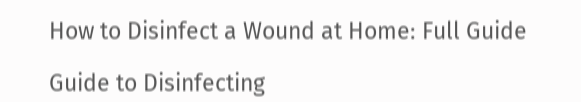How to Disinfect a Wound at Home: Full Guide

Guide to Disinfecting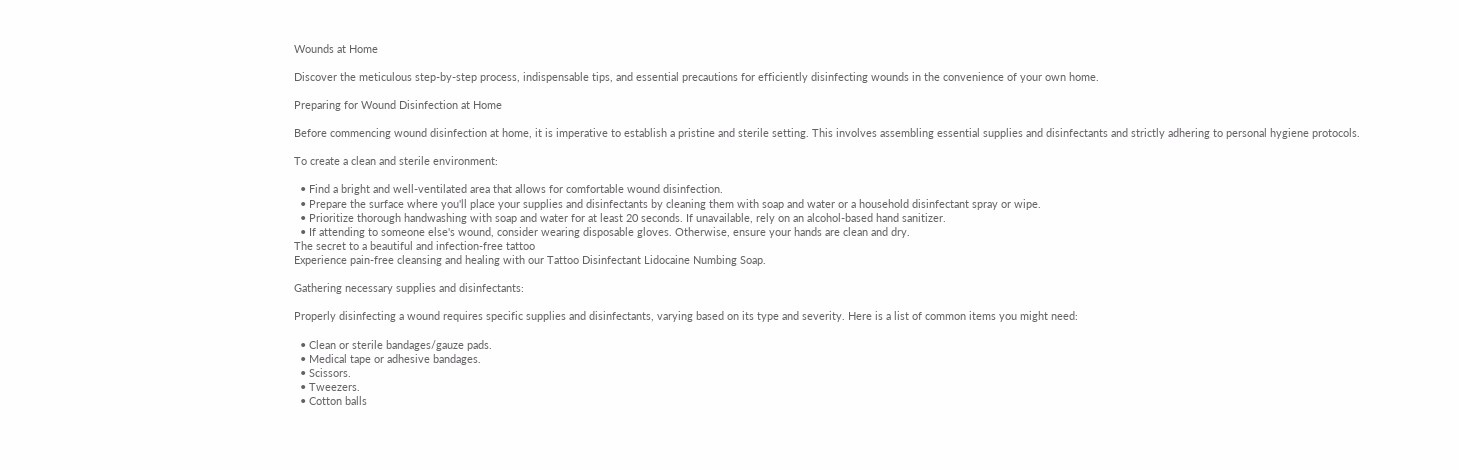Wounds at Home

Discover the meticulous step-by-step process, indispensable tips, and essential precautions for efficiently disinfecting wounds in the convenience of your own home.

Preparing for Wound Disinfection at Home

Before commencing wound disinfection at home, it is imperative to establish a pristine and sterile setting. This involves assembling essential supplies and disinfectants and strictly adhering to personal hygiene protocols.

To create a clean and sterile environment:

  • Find a bright and well-ventilated area that allows for comfortable wound disinfection.
  • Prepare the surface where you'll place your supplies and disinfectants by cleaning them with soap and water or a household disinfectant spray or wipe.
  • Prioritize thorough handwashing with soap and water for at least 20 seconds. If unavailable, rely on an alcohol-based hand sanitizer.
  • If attending to someone else's wound, consider wearing disposable gloves. Otherwise, ensure your hands are clean and dry.
The secret to a beautiful and infection-free tattoo
Experience pain-free cleansing and healing with our Tattoo Disinfectant Lidocaine Numbing Soap.

Gathering necessary supplies and disinfectants:

Properly disinfecting a wound requires specific supplies and disinfectants, varying based on its type and severity. Here is a list of common items you might need:

  • Clean or sterile bandages/gauze pads.
  • Medical tape or adhesive bandages.
  • Scissors.
  • Tweezers.
  • Cotton balls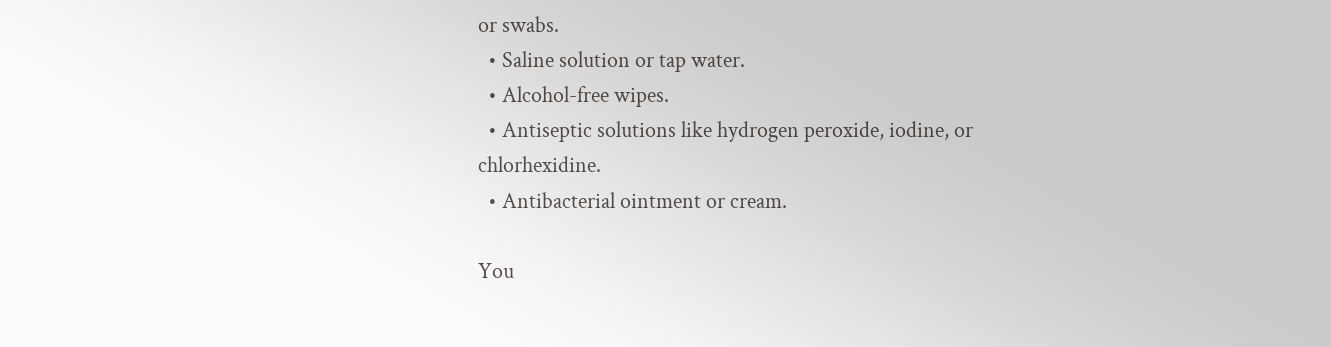or swabs.
  • Saline solution or tap water.
  • Alcohol-free wipes.
  • Antiseptic solutions like hydrogen peroxide, iodine, or chlorhexidine.
  • Antibacterial ointment or cream.

You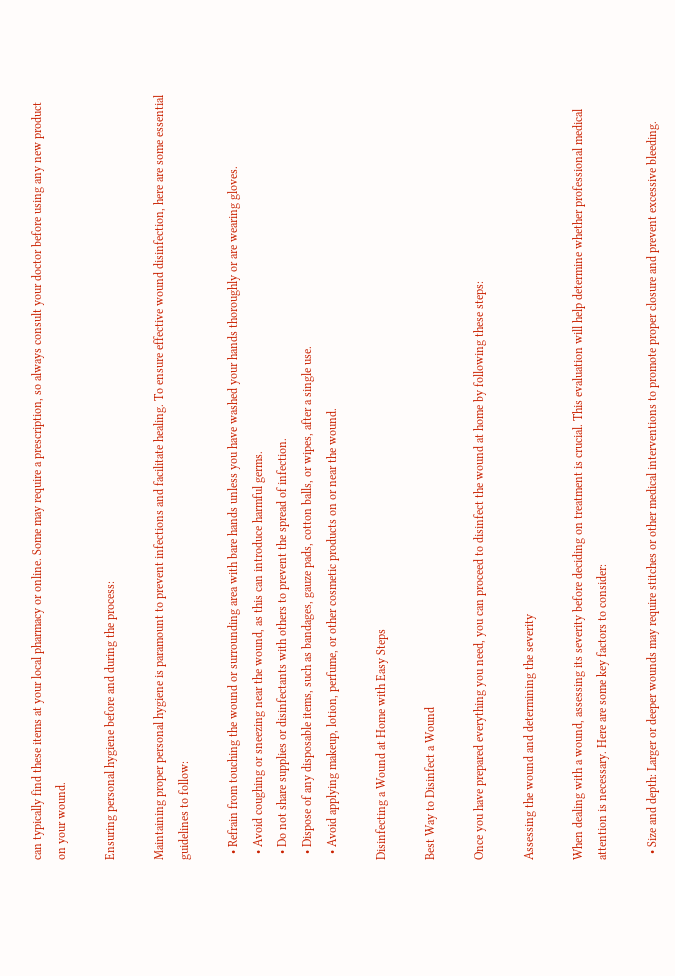can typically find these items at your local pharmacy or online. Some may require a prescription, so always consult your doctor before using any new product on your wound.

Ensuring personal hygiene before and during the process:

Maintaining proper personal hygiene is paramount to prevent infections and facilitate healing. To ensure effective wound disinfection, here are some essential guidelines to follow:

  • Refrain from touching the wound or surrounding area with bare hands unless you have washed your hands thoroughly or are wearing gloves.
  • Avoid coughing or sneezing near the wound, as this can introduce harmful germs.
  • Do not share supplies or disinfectants with others to prevent the spread of infection.
  • Dispose of any disposable items, such as bandages, gauze pads, cotton balls, or wipes, after a single use.
  • Avoid applying makeup, lotion, perfume, or other cosmetic products on or near the wound.

Disinfecting a Wound at Home with Easy Steps

Best Way to Disinfect a Wound

Once you have prepared everything you need, you can proceed to disinfect the wound at home by following these steps:

Assessing the wound and determining the severity

When dealing with a wound, assessing its severity before deciding on treatment is crucial. This evaluation will help determine whether professional medical attention is necessary. Here are some key factors to consider:

  • Size and depth: Larger or deeper wounds may require stitches or other medical interventions to promote proper closure and prevent excessive bleeding.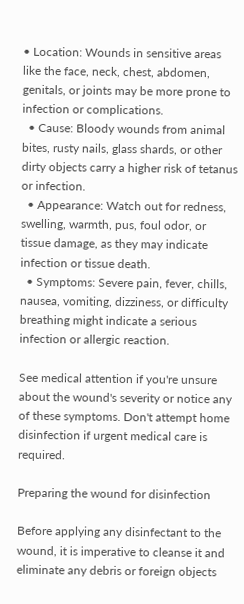• Location: Wounds in sensitive areas like the face, neck, chest, abdomen, genitals, or joints may be more prone to infection or complications.
  • Cause: Bloody wounds from animal bites, rusty nails, glass shards, or other dirty objects carry a higher risk of tetanus or infection.
  • Appearance: Watch out for redness, swelling, warmth, pus, foul odor, or tissue damage, as they may indicate infection or tissue death.
  • Symptoms: Severe pain, fever, chills, nausea, vomiting, dizziness, or difficulty breathing might indicate a serious infection or allergic reaction.

See medical attention if you're unsure about the wound's severity or notice any of these symptoms. Don't attempt home disinfection if urgent medical care is required.

Preparing the wound for disinfection

Before applying any disinfectant to the wound, it is imperative to cleanse it and eliminate any debris or foreign objects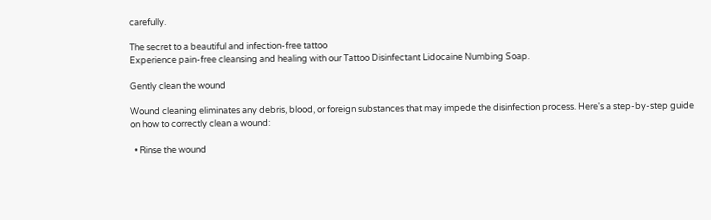carefully.

The secret to a beautiful and infection-free tattoo
Experience pain-free cleansing and healing with our Tattoo Disinfectant Lidocaine Numbing Soap.

Gently clean the wound

Wound cleaning eliminates any debris, blood, or foreign substances that may impede the disinfection process. Here's a step-by-step guide on how to correctly clean a wound:

  • Rinse the wound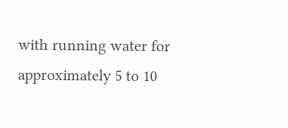with running water for approximately 5 to 10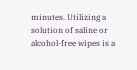minutes. Utilizing a solution of saline or alcohol-free wipes is a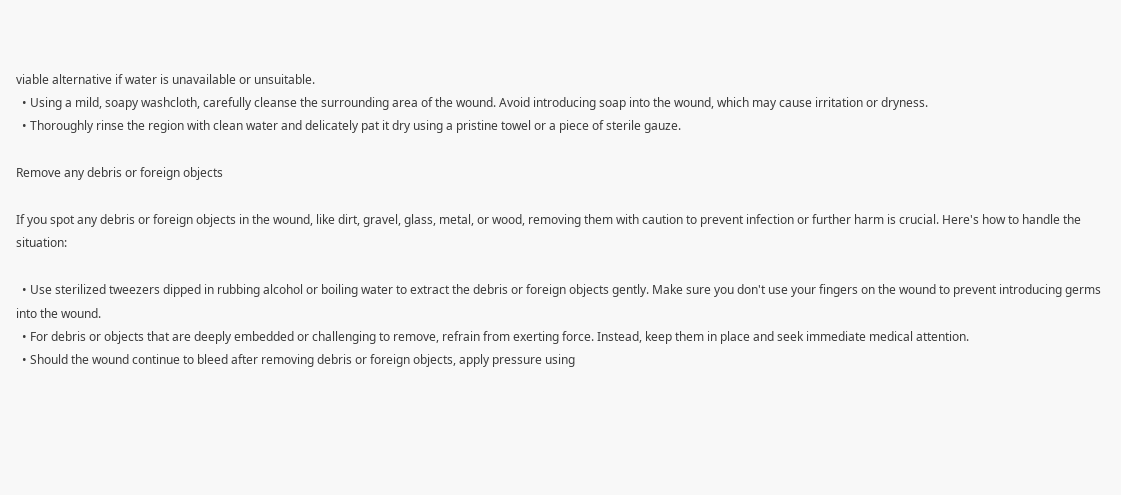viable alternative if water is unavailable or unsuitable.
  • Using a mild, soapy washcloth, carefully cleanse the surrounding area of the wound. Avoid introducing soap into the wound, which may cause irritation or dryness.
  • Thoroughly rinse the region with clean water and delicately pat it dry using a pristine towel or a piece of sterile gauze.

Remove any debris or foreign objects

If you spot any debris or foreign objects in the wound, like dirt, gravel, glass, metal, or wood, removing them with caution to prevent infection or further harm is crucial. Here's how to handle the situation:

  • Use sterilized tweezers dipped in rubbing alcohol or boiling water to extract the debris or foreign objects gently. Make sure you don't use your fingers on the wound to prevent introducing germs into the wound.
  • For debris or objects that are deeply embedded or challenging to remove, refrain from exerting force. Instead, keep them in place and seek immediate medical attention.
  • Should the wound continue to bleed after removing debris or foreign objects, apply pressure using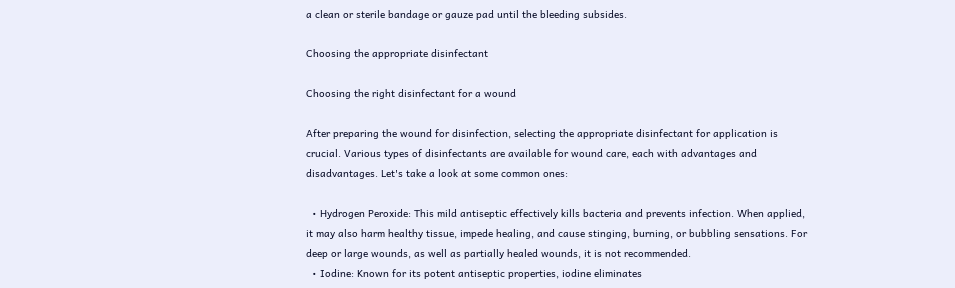a clean or sterile bandage or gauze pad until the bleeding subsides.

Choosing the appropriate disinfectant

Choosing the right disinfectant for a wound

After preparing the wound for disinfection, selecting the appropriate disinfectant for application is crucial. Various types of disinfectants are available for wound care, each with advantages and disadvantages. Let's take a look at some common ones:

  • Hydrogen Peroxide: This mild antiseptic effectively kills bacteria and prevents infection. When applied, it may also harm healthy tissue, impede healing, and cause stinging, burning, or bubbling sensations. For deep or large wounds, as well as partially healed wounds, it is not recommended.
  • Iodine: Known for its potent antiseptic properties, iodine eliminates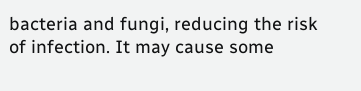bacteria and fungi, reducing the risk of infection. It may cause some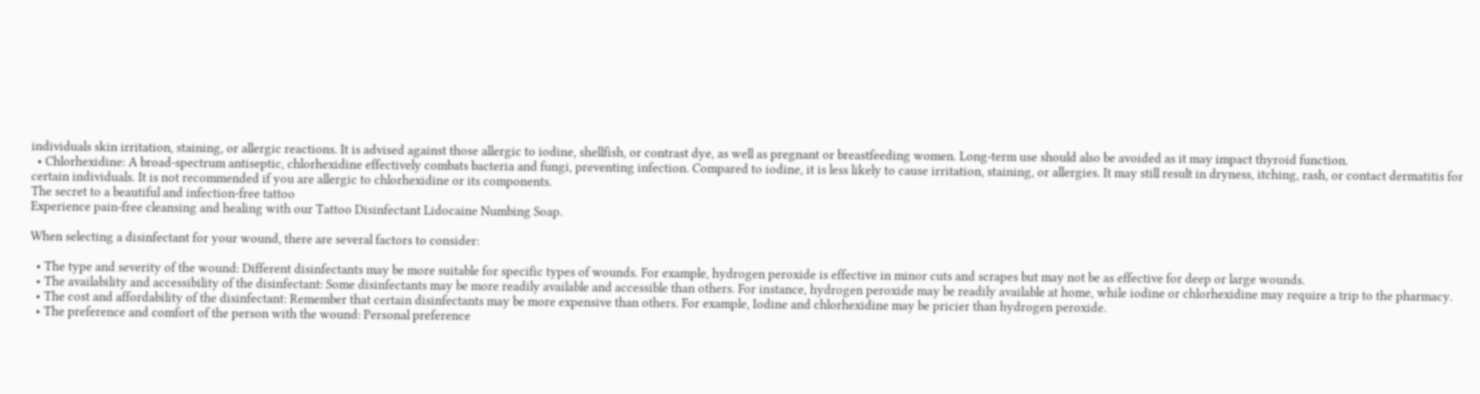individuals skin irritation, staining, or allergic reactions. It is advised against those allergic to iodine, shellfish, or contrast dye, as well as pregnant or breastfeeding women. Long-term use should also be avoided as it may impact thyroid function.
  • Chlorhexidine: A broad-spectrum antiseptic, chlorhexidine effectively combats bacteria and fungi, preventing infection. Compared to iodine, it is less likely to cause irritation, staining, or allergies. It may still result in dryness, itching, rash, or contact dermatitis for certain individuals. It is not recommended if you are allergic to chlorhexidine or its components.
The secret to a beautiful and infection-free tattoo
Experience pain-free cleansing and healing with our Tattoo Disinfectant Lidocaine Numbing Soap.

When selecting a disinfectant for your wound, there are several factors to consider:

  • The type and severity of the wound: Different disinfectants may be more suitable for specific types of wounds. For example, hydrogen peroxide is effective in minor cuts and scrapes but may not be as effective for deep or large wounds.
  • The availability and accessibility of the disinfectant: Some disinfectants may be more readily available and accessible than others. For instance, hydrogen peroxide may be readily available at home, while iodine or chlorhexidine may require a trip to the pharmacy.
  • The cost and affordability of the disinfectant: Remember that certain disinfectants may be more expensive than others. For example, Iodine and chlorhexidine may be pricier than hydrogen peroxide.
  • The preference and comfort of the person with the wound: Personal preference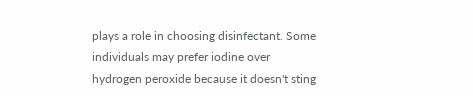plays a role in choosing disinfectant. Some individuals may prefer iodine over hydrogen peroxide because it doesn't sting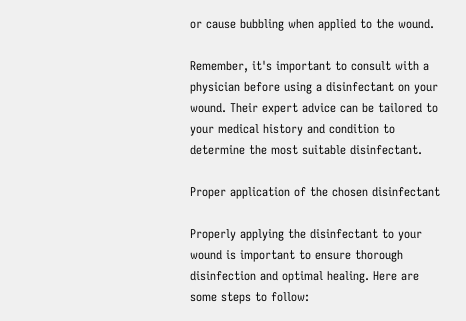or cause bubbling when applied to the wound.

Remember, it's important to consult with a physician before using a disinfectant on your wound. Their expert advice can be tailored to your medical history and condition to determine the most suitable disinfectant.

Proper application of the chosen disinfectant

Properly applying the disinfectant to your wound is important to ensure thorough disinfection and optimal healing. Here are some steps to follow: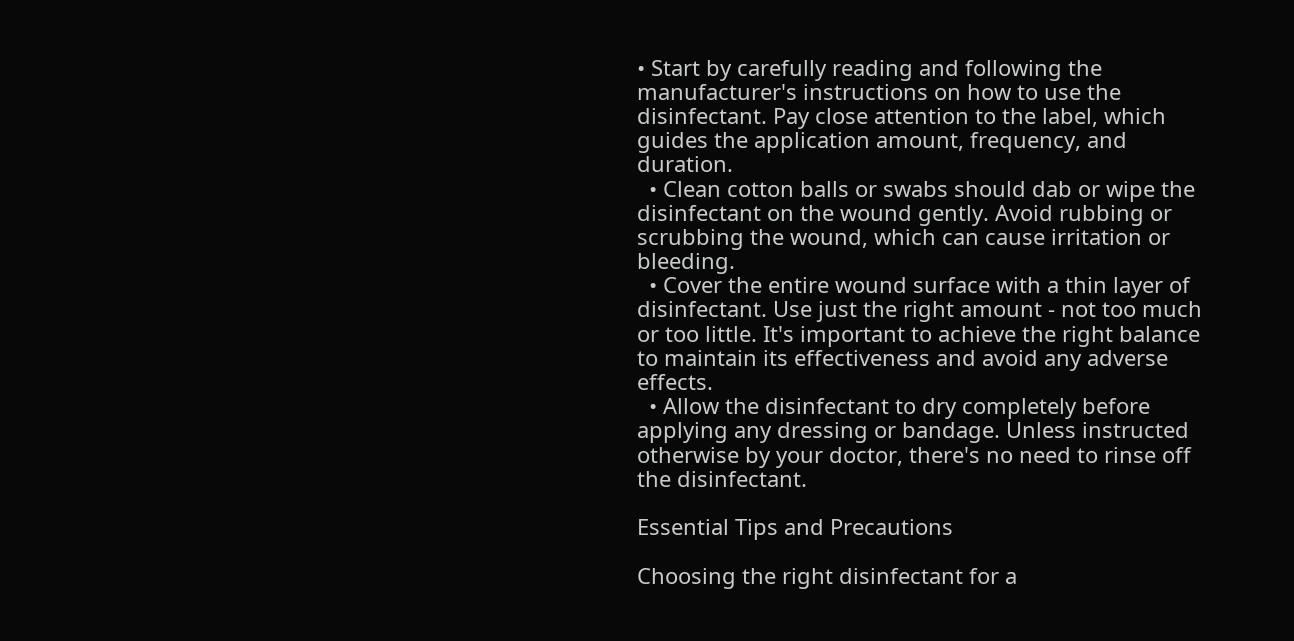• Start by carefully reading and following the manufacturer's instructions on how to use the disinfectant. Pay close attention to the label, which guides the application amount, frequency, and duration.
  • Clean cotton balls or swabs should dab or wipe the disinfectant on the wound gently. Avoid rubbing or scrubbing the wound, which can cause irritation or bleeding.
  • Cover the entire wound surface with a thin layer of disinfectant. Use just the right amount - not too much or too little. It's important to achieve the right balance to maintain its effectiveness and avoid any adverse effects.
  • Allow the disinfectant to dry completely before applying any dressing or bandage. Unless instructed otherwise by your doctor, there's no need to rinse off the disinfectant.

Essential Tips and Precautions

Choosing the right disinfectant for a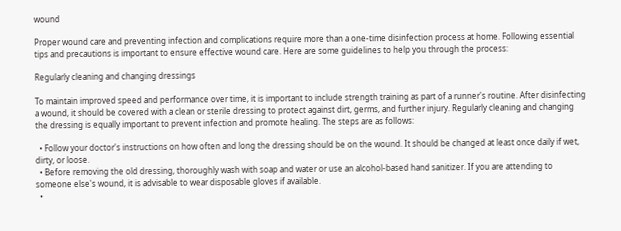wound

Proper wound care and preventing infection and complications require more than a one-time disinfection process at home. Following essential tips and precautions is important to ensure effective wound care. Here are some guidelines to help you through the process:

Regularly cleaning and changing dressings

To maintain improved speed and performance over time, it is important to include strength training as part of a runner's routine. After disinfecting a wound, it should be covered with a clean or sterile dressing to protect against dirt, germs, and further injury. Regularly cleaning and changing the dressing is equally important to prevent infection and promote healing. The steps are as follows:

  • Follow your doctor's instructions on how often and long the dressing should be on the wound. It should be changed at least once daily if wet, dirty, or loose.
  • Before removing the old dressing, thoroughly wash with soap and water or use an alcohol-based hand sanitizer. If you are attending to someone else's wound, it is advisable to wear disposable gloves if available.
  •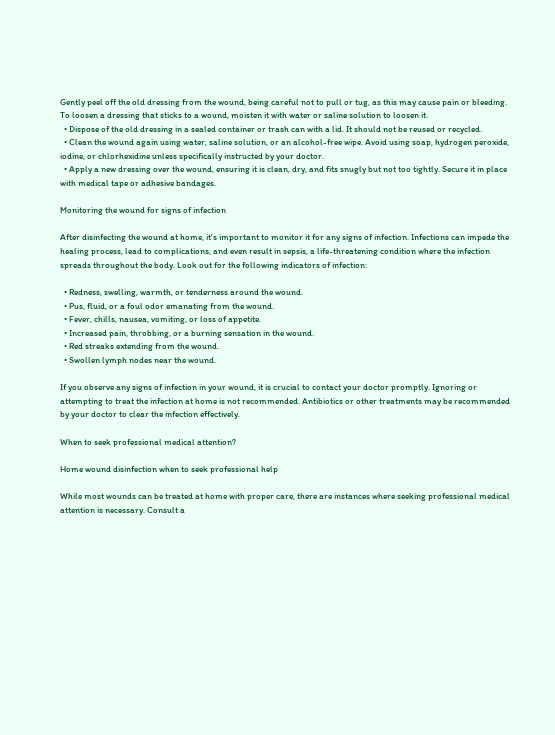Gently peel off the old dressing from the wound, being careful not to pull or tug, as this may cause pain or bleeding. To loosen a dressing that sticks to a wound, moisten it with water or saline solution to loosen it.
  • Dispose of the old dressing in a sealed container or trash can with a lid. It should not be reused or recycled.
  • Clean the wound again using water, saline solution, or an alcohol-free wipe. Avoid using soap, hydrogen peroxide, iodine, or chlorhexidine unless specifically instructed by your doctor.
  • Apply a new dressing over the wound, ensuring it is clean, dry, and fits snugly but not too tightly. Secure it in place with medical tape or adhesive bandages.

Monitoring the wound for signs of infection

After disinfecting the wound at home, it's important to monitor it for any signs of infection. Infections can impede the healing process, lead to complications, and even result in sepsis, a life-threatening condition where the infection spreads throughout the body. Look out for the following indicators of infection:

  • Redness, swelling, warmth, or tenderness around the wound.
  • Pus, fluid, or a foul odor emanating from the wound.
  • Fever, chills, nausea, vomiting, or loss of appetite.
  • Increased pain, throbbing, or a burning sensation in the wound.
  • Red streaks extending from the wound.
  • Swollen lymph nodes near the wound.

If you observe any signs of infection in your wound, it is crucial to contact your doctor promptly. Ignoring or attempting to treat the infection at home is not recommended. Antibiotics or other treatments may be recommended by your doctor to clear the infection effectively.

When to seek professional medical attention?

Home wound disinfection when to seek professional help

While most wounds can be treated at home with proper care, there are instances where seeking professional medical attention is necessary. Consult a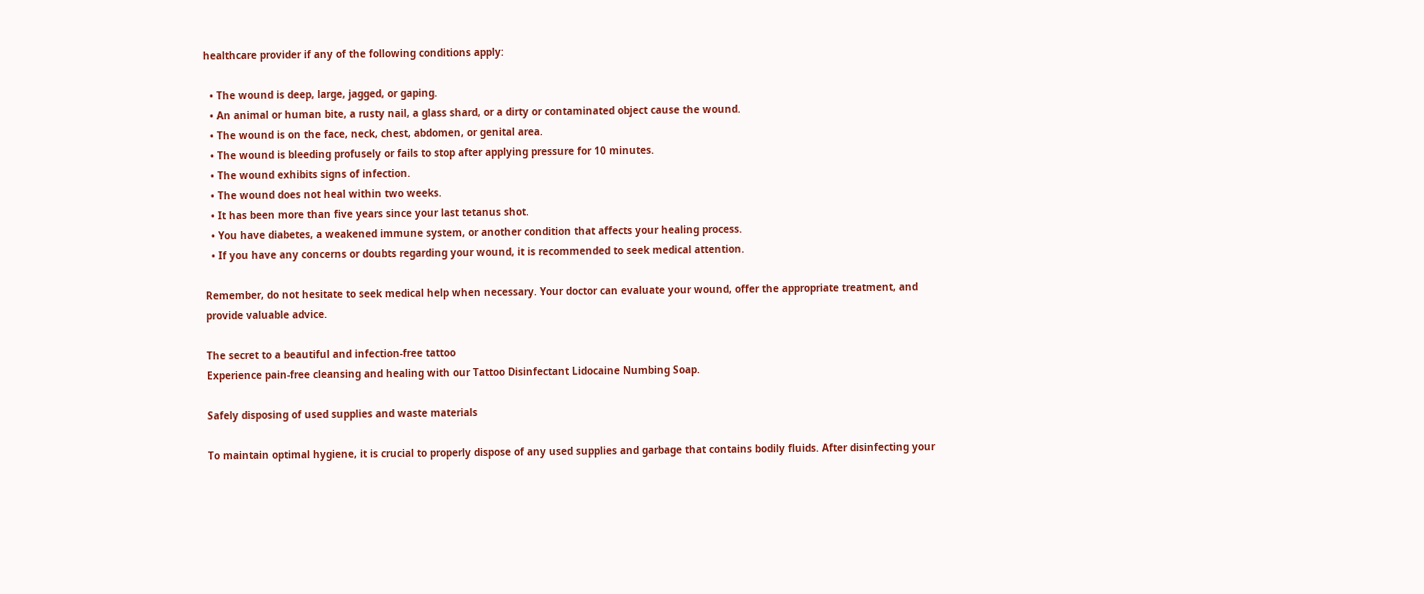healthcare provider if any of the following conditions apply:

  • The wound is deep, large, jagged, or gaping.
  • An animal or human bite, a rusty nail, a glass shard, or a dirty or contaminated object cause the wound.
  • The wound is on the face, neck, chest, abdomen, or genital area.
  • The wound is bleeding profusely or fails to stop after applying pressure for 10 minutes.
  • The wound exhibits signs of infection.
  • The wound does not heal within two weeks.
  • It has been more than five years since your last tetanus shot.
  • You have diabetes, a weakened immune system, or another condition that affects your healing process.
  • If you have any concerns or doubts regarding your wound, it is recommended to seek medical attention.

Remember, do not hesitate to seek medical help when necessary. Your doctor can evaluate your wound, offer the appropriate treatment, and provide valuable advice.

The secret to a beautiful and infection-free tattoo
Experience pain-free cleansing and healing with our Tattoo Disinfectant Lidocaine Numbing Soap.

Safely disposing of used supplies and waste materials

To maintain optimal hygiene, it is crucial to properly dispose of any used supplies and garbage that contains bodily fluids. After disinfecting your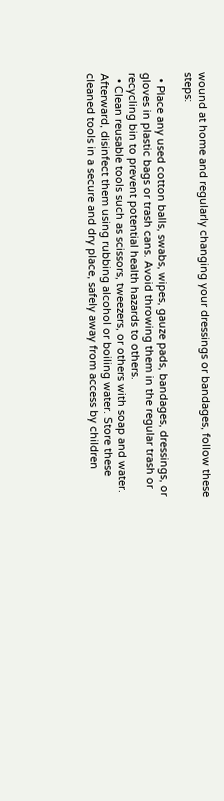wound at home and regularly changing your dressings or bandages, follow these steps:

  • Place any used cotton balls, swabs, wipes, gauze pads, bandages, dressings, or gloves in plastic bags or trash cans. Avoid throwing them in the regular trash or recycling bin to prevent potential health hazards to others.
  • Clean reusable tools such as scissors, tweezers, or others with soap and water. Afterward, disinfect them using rubbing alcohol or boiling water. Store these cleaned tools in a secure and dry place, safely away from access by children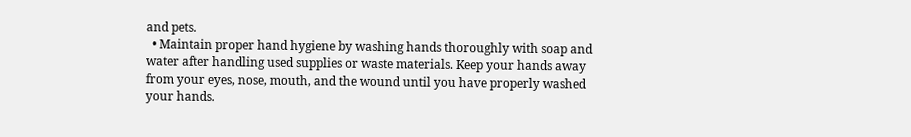and pets.
  • Maintain proper hand hygiene by washing hands thoroughly with soap and water after handling used supplies or waste materials. Keep your hands away from your eyes, nose, mouth, and the wound until you have properly washed your hands.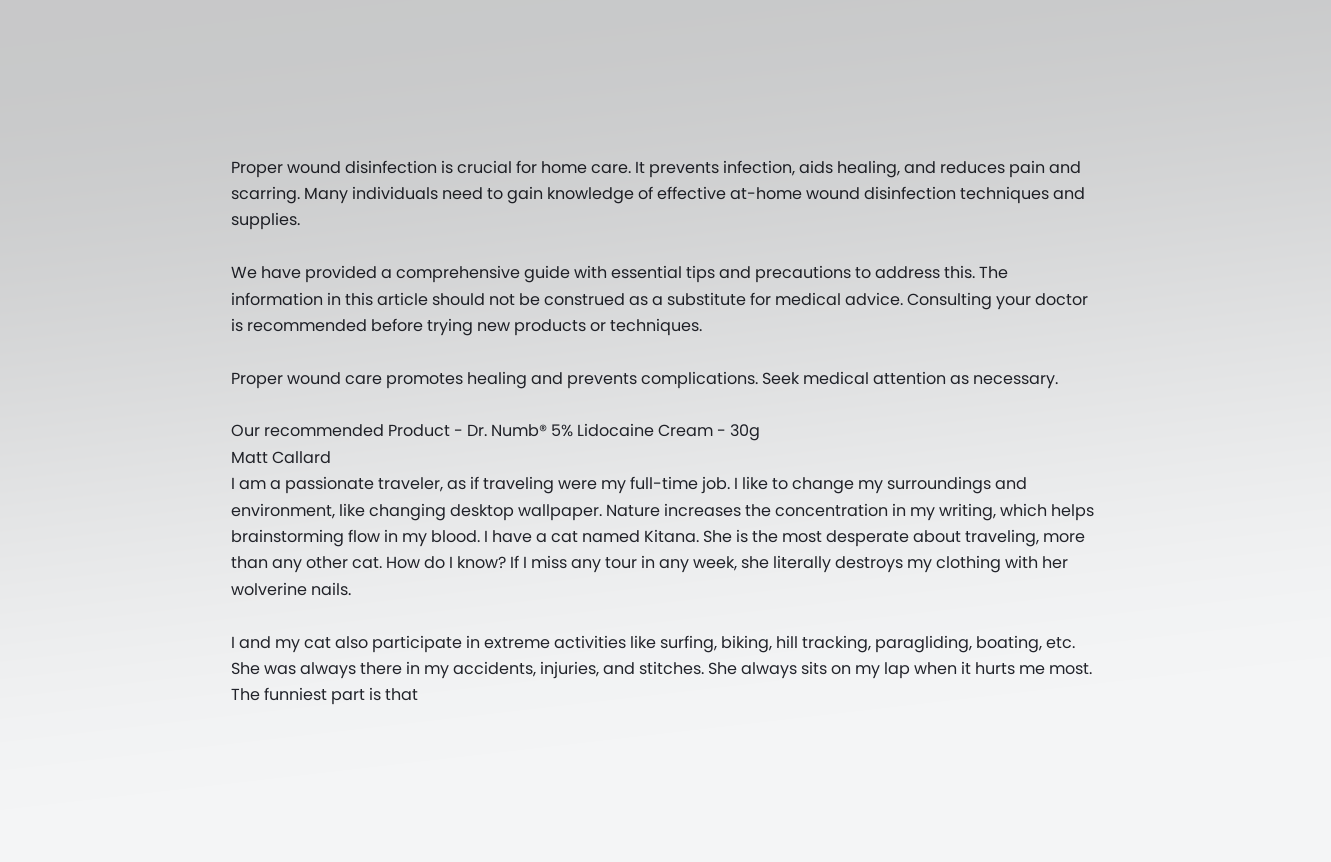Proper wound disinfection is crucial for home care. It prevents infection, aids healing, and reduces pain and scarring. Many individuals need to gain knowledge of effective at-home wound disinfection techniques and supplies.

We have provided a comprehensive guide with essential tips and precautions to address this. The information in this article should not be construed as a substitute for medical advice. Consulting your doctor is recommended before trying new products or techniques.

Proper wound care promotes healing and prevents complications. Seek medical attention as necessary.

Our recommended Product - Dr. Numb® 5% Lidocaine Cream - 30g
Matt Callard
I am a passionate traveler, as if traveling were my full-time job. I like to change my surroundings and environment, like changing desktop wallpaper. Nature increases the concentration in my writing, which helps brainstorming flow in my blood. I have a cat named Kitana. She is the most desperate about traveling, more than any other cat. How do I know? If I miss any tour in any week, she literally destroys my clothing with her wolverine nails.

I and my cat also participate in extreme activities like surfing, biking, hill tracking, paragliding, boating, etc. She was always there in my accidents, injuries, and stitches. She always sits on my lap when it hurts me most. The funniest part is that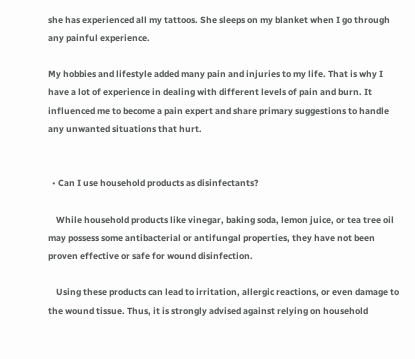she has experienced all my tattoos. She sleeps on my blanket when I go through any painful experience.

My hobbies and lifestyle added many pain and injuries to my life. That is why I have a lot of experience in dealing with different levels of pain and burn. It influenced me to become a pain expert and share primary suggestions to handle any unwanted situations that hurt.


  • Can I use household products as disinfectants?

    While household products like vinegar, baking soda, lemon juice, or tea tree oil may possess some antibacterial or antifungal properties, they have not been proven effective or safe for wound disinfection.

    Using these products can lead to irritation, allergic reactions, or even damage to the wound tissue. Thus, it is strongly advised against relying on household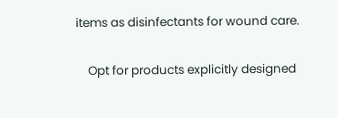items as disinfectants for wound care.

    Opt for products explicitly designed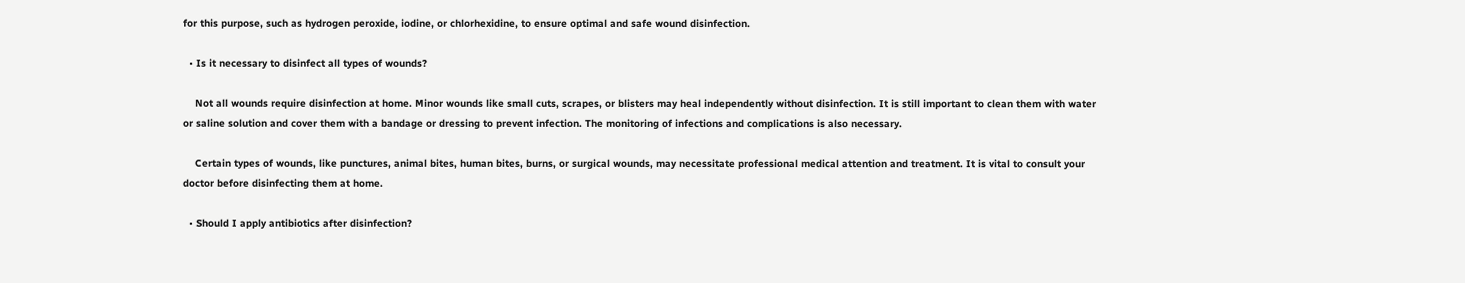for this purpose, such as hydrogen peroxide, iodine, or chlorhexidine, to ensure optimal and safe wound disinfection.

  • Is it necessary to disinfect all types of wounds?

    Not all wounds require disinfection at home. Minor wounds like small cuts, scrapes, or blisters may heal independently without disinfection. It is still important to clean them with water or saline solution and cover them with a bandage or dressing to prevent infection. The monitoring of infections and complications is also necessary.

    Certain types of wounds, like punctures, animal bites, human bites, burns, or surgical wounds, may necessitate professional medical attention and treatment. It is vital to consult your doctor before disinfecting them at home.

  • Should I apply antibiotics after disinfection?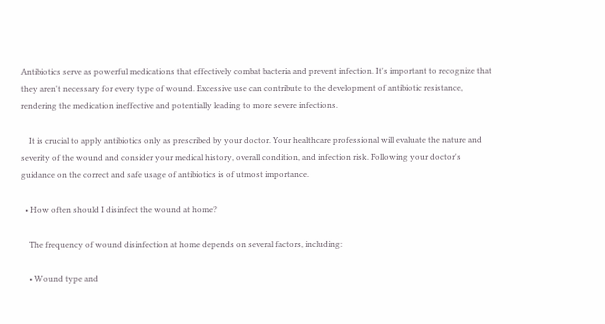Antibiotics serve as powerful medications that effectively combat bacteria and prevent infection. It's important to recognize that they aren't necessary for every type of wound. Excessive use can contribute to the development of antibiotic resistance, rendering the medication ineffective and potentially leading to more severe infections.

    It is crucial to apply antibiotics only as prescribed by your doctor. Your healthcare professional will evaluate the nature and severity of the wound and consider your medical history, overall condition, and infection risk. Following your doctor's guidance on the correct and safe usage of antibiotics is of utmost importance.

  • How often should I disinfect the wound at home?

    The frequency of wound disinfection at home depends on several factors, including:

    • Wound type and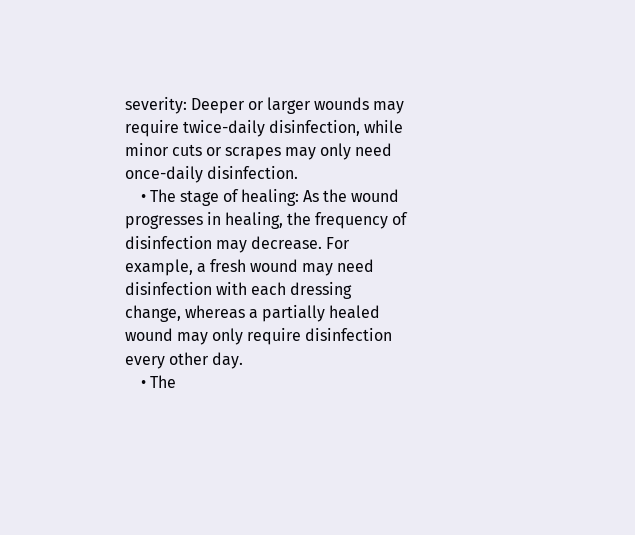severity: Deeper or larger wounds may require twice-daily disinfection, while minor cuts or scrapes may only need once-daily disinfection.
    • The stage of healing: As the wound progresses in healing, the frequency of disinfection may decrease. For example, a fresh wound may need disinfection with each dressing change, whereas a partially healed wound may only require disinfection every other day.
    • The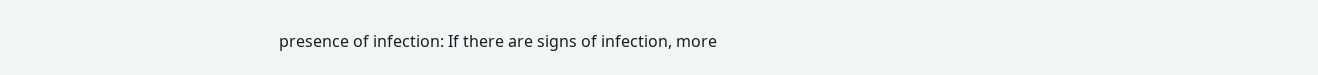presence of infection: If there are signs of infection, more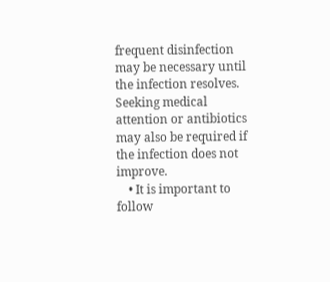frequent disinfection may be necessary until the infection resolves. Seeking medical attention or antibiotics may also be required if the infection does not improve.
    • It is important to follow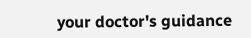your doctor's guidance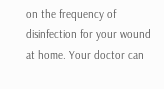on the frequency of disinfection for your wound at home. Your doctor can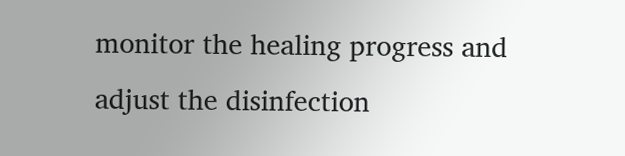monitor the healing progress and adjust the disinfection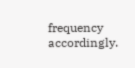frequency accordingly.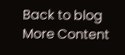Back to blog
More Content